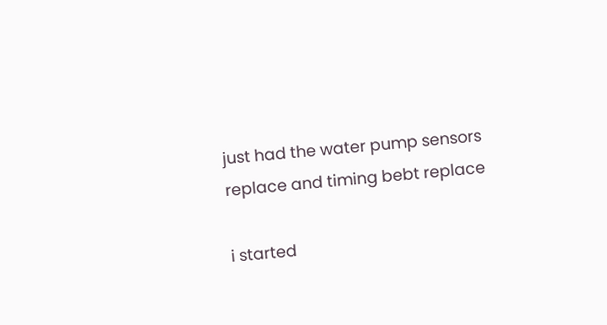just had the water pump sensors replace and timing bebt replace

i started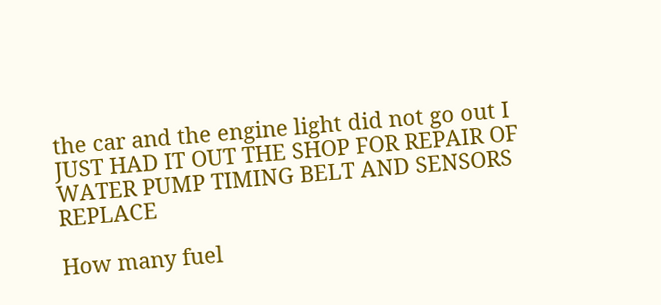the car and the engine light did not go out I JUST HAD IT OUT THE SHOP FOR REPAIR OF WATER PUMP TIMING BELT AND SENSORS REPLACE

How many fuel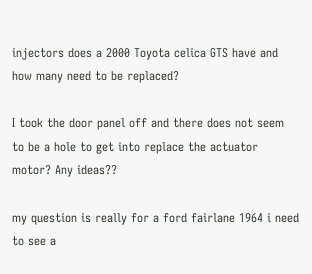injectors does a 2000 Toyota celica GTS have and how many need to be replaced?

I took the door panel off and there does not seem to be a hole to get into replace the actuator motor? Any ideas??

my question is really for a ford fairlane 1964 i need to see a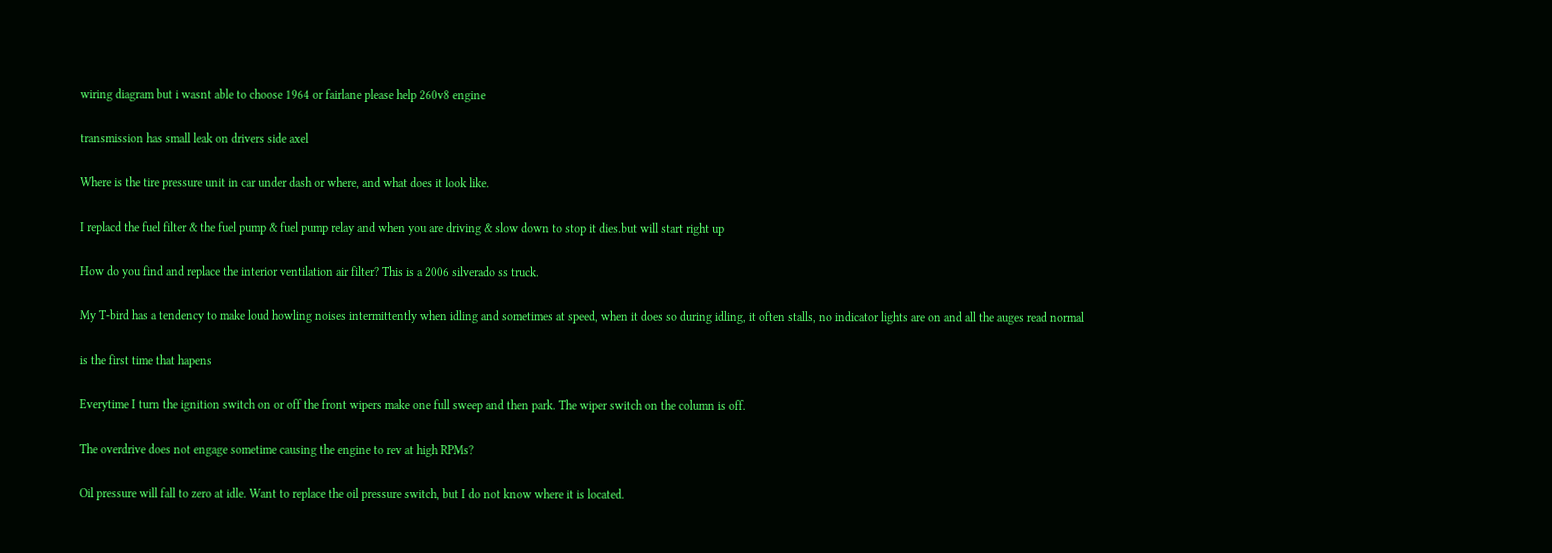wiring diagram but i wasnt able to choose 1964 or fairlane please help 260v8 engine

transmission has small leak on drivers side axel

Where is the tire pressure unit in car under dash or where, and what does it look like.

I replacd the fuel filter & the fuel pump & fuel pump relay and when you are driving & slow down to stop it dies.but will start right up

How do you find and replace the interior ventilation air filter? This is a 2006 silverado ss truck.

My T-bird has a tendency to make loud howling noises intermittently when idling and sometimes at speed, when it does so during idling, it often stalls, no indicator lights are on and all the auges read normal

is the first time that hapens

Everytime I turn the ignition switch on or off the front wipers make one full sweep and then park. The wiper switch on the column is off.

The overdrive does not engage sometime causing the engine to rev at high RPMs?

Oil pressure will fall to zero at idle. Want to replace the oil pressure switch, but I do not know where it is located.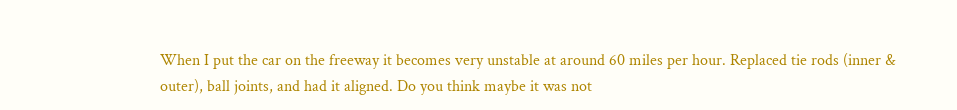When I put the car on the freeway it becomes very unstable at around 60 miles per hour. Replaced tie rods (inner & outer), ball joints, and had it aligned. Do you think maybe it was not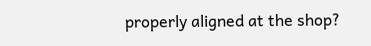properly aligned at the shop?